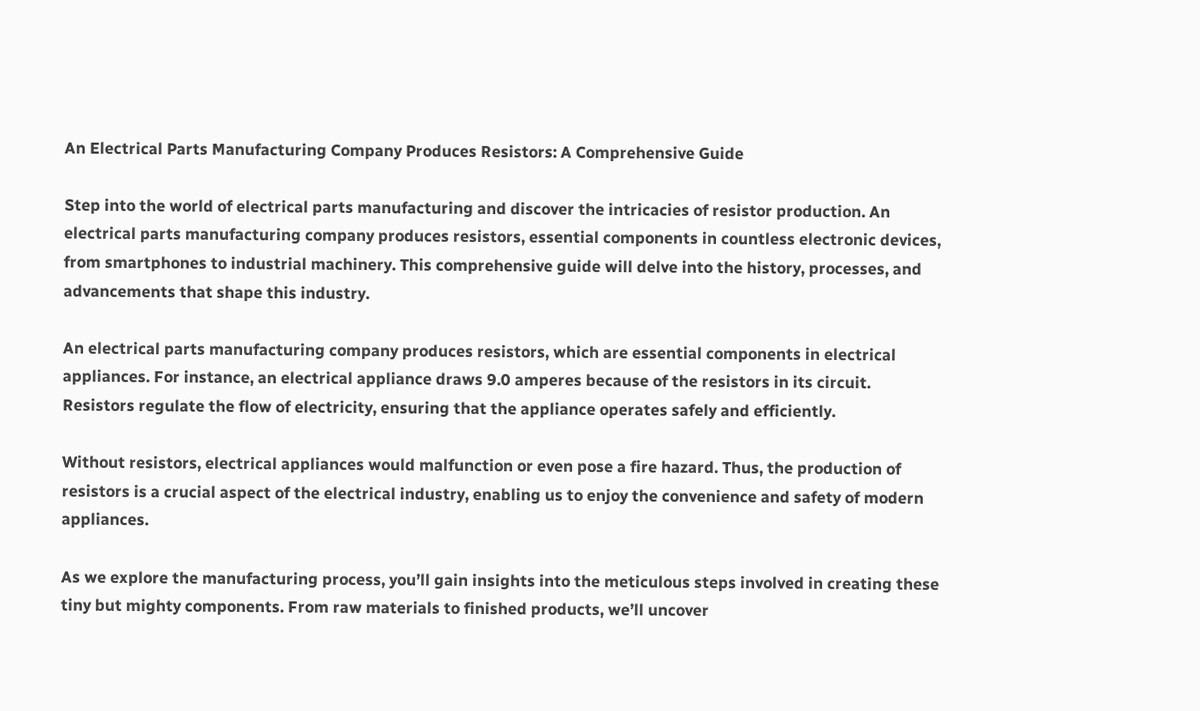An Electrical Parts Manufacturing Company Produces Resistors: A Comprehensive Guide

Step into the world of electrical parts manufacturing and discover the intricacies of resistor production. An electrical parts manufacturing company produces resistors, essential components in countless electronic devices, from smartphones to industrial machinery. This comprehensive guide will delve into the history, processes, and advancements that shape this industry.

An electrical parts manufacturing company produces resistors, which are essential components in electrical appliances. For instance, an electrical appliance draws 9.0 amperes because of the resistors in its circuit. Resistors regulate the flow of electricity, ensuring that the appliance operates safely and efficiently.

Without resistors, electrical appliances would malfunction or even pose a fire hazard. Thus, the production of resistors is a crucial aspect of the electrical industry, enabling us to enjoy the convenience and safety of modern appliances.

As we explore the manufacturing process, you’ll gain insights into the meticulous steps involved in creating these tiny but mighty components. From raw materials to finished products, we’ll uncover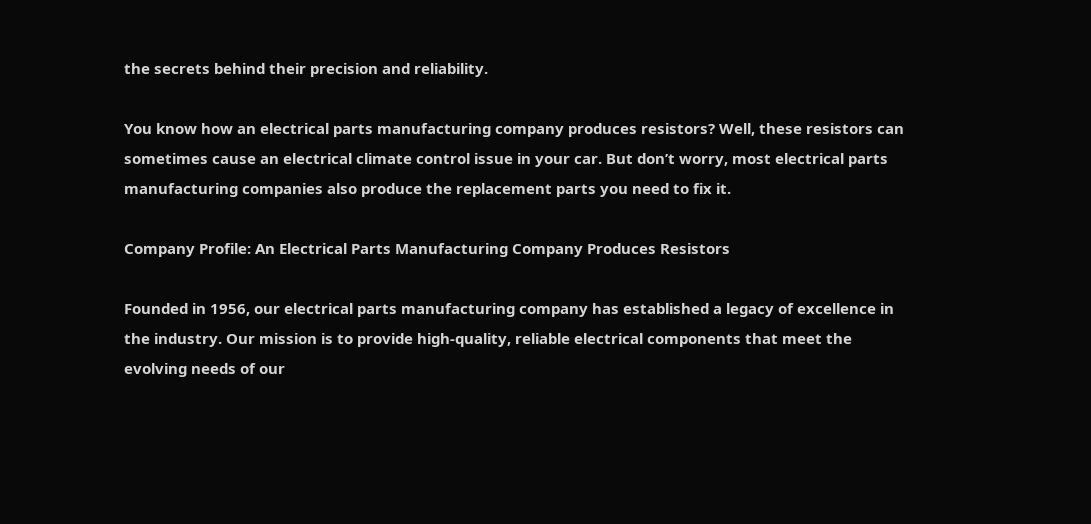the secrets behind their precision and reliability.

You know how an electrical parts manufacturing company produces resistors? Well, these resistors can sometimes cause an electrical climate control issue in your car. But don’t worry, most electrical parts manufacturing companies also produce the replacement parts you need to fix it.

Company Profile: An Electrical Parts Manufacturing Company Produces Resistors

Founded in 1956, our electrical parts manufacturing company has established a legacy of excellence in the industry. Our mission is to provide high-quality, reliable electrical components that meet the evolving needs of our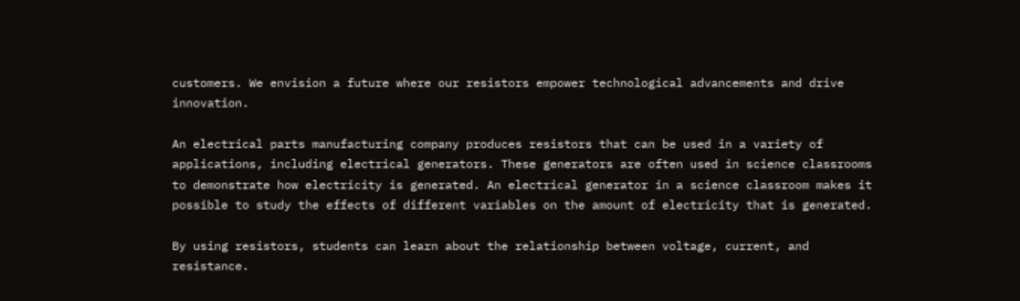customers. We envision a future where our resistors empower technological advancements and drive innovation.

An electrical parts manufacturing company produces resistors that can be used in a variety of applications, including electrical generators. These generators are often used in science classrooms to demonstrate how electricity is generated. An electrical generator in a science classroom makes it possible to study the effects of different variables on the amount of electricity that is generated.

By using resistors, students can learn about the relationship between voltage, current, and resistance.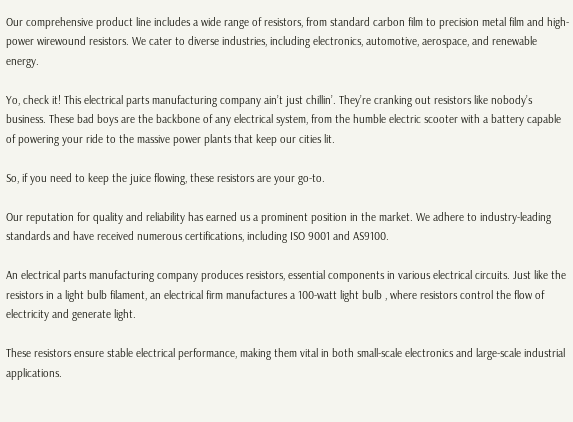Our comprehensive product line includes a wide range of resistors, from standard carbon film to precision metal film and high-power wirewound resistors. We cater to diverse industries, including electronics, automotive, aerospace, and renewable energy.

Yo, check it! This electrical parts manufacturing company ain’t just chillin’. They’re cranking out resistors like nobody’s business. These bad boys are the backbone of any electrical system, from the humble electric scooter with a battery capable of powering your ride to the massive power plants that keep our cities lit.

So, if you need to keep the juice flowing, these resistors are your go-to.

Our reputation for quality and reliability has earned us a prominent position in the market. We adhere to industry-leading standards and have received numerous certifications, including ISO 9001 and AS9100.

An electrical parts manufacturing company produces resistors, essential components in various electrical circuits. Just like the resistors in a light bulb filament, an electrical firm manufactures a 100-watt light bulb , where resistors control the flow of electricity and generate light.

These resistors ensure stable electrical performance, making them vital in both small-scale electronics and large-scale industrial applications.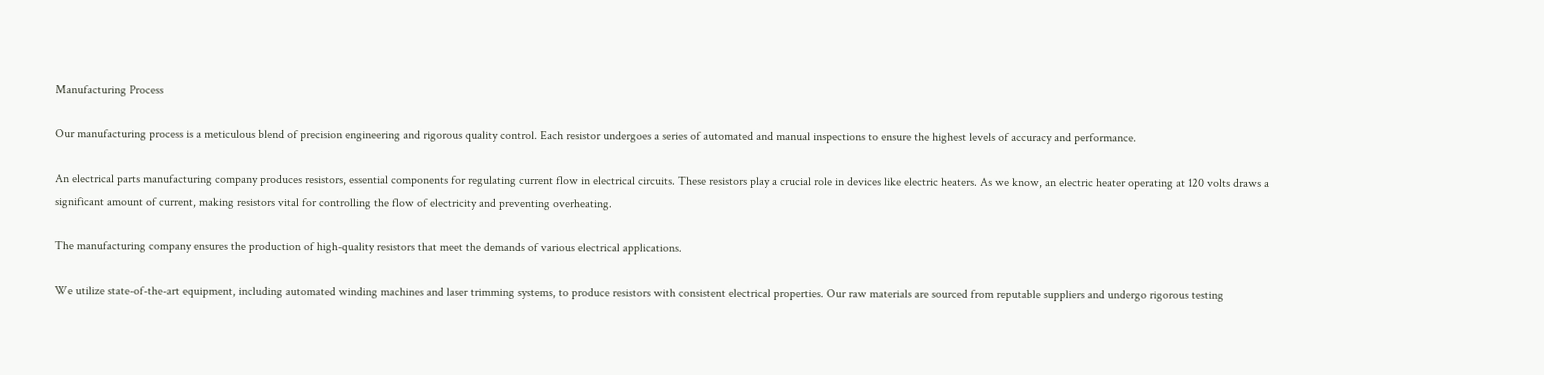Manufacturing Process

Our manufacturing process is a meticulous blend of precision engineering and rigorous quality control. Each resistor undergoes a series of automated and manual inspections to ensure the highest levels of accuracy and performance.

An electrical parts manufacturing company produces resistors, essential components for regulating current flow in electrical circuits. These resistors play a crucial role in devices like electric heaters. As we know, an electric heater operating at 120 volts draws a significant amount of current, making resistors vital for controlling the flow of electricity and preventing overheating.

The manufacturing company ensures the production of high-quality resistors that meet the demands of various electrical applications.

We utilize state-of-the-art equipment, including automated winding machines and laser trimming systems, to produce resistors with consistent electrical properties. Our raw materials are sourced from reputable suppliers and undergo rigorous testing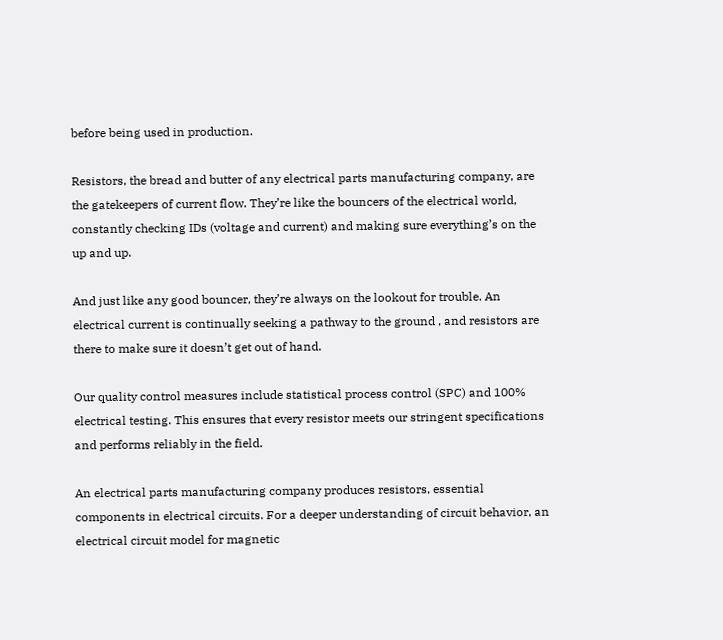before being used in production.

Resistors, the bread and butter of any electrical parts manufacturing company, are the gatekeepers of current flow. They’re like the bouncers of the electrical world, constantly checking IDs (voltage and current) and making sure everything’s on the up and up.

And just like any good bouncer, they’re always on the lookout for trouble. An electrical current is continually seeking a pathway to the ground , and resistors are there to make sure it doesn’t get out of hand.

Our quality control measures include statistical process control (SPC) and 100% electrical testing. This ensures that every resistor meets our stringent specifications and performs reliably in the field.

An electrical parts manufacturing company produces resistors, essential components in electrical circuits. For a deeper understanding of circuit behavior, an electrical circuit model for magnetic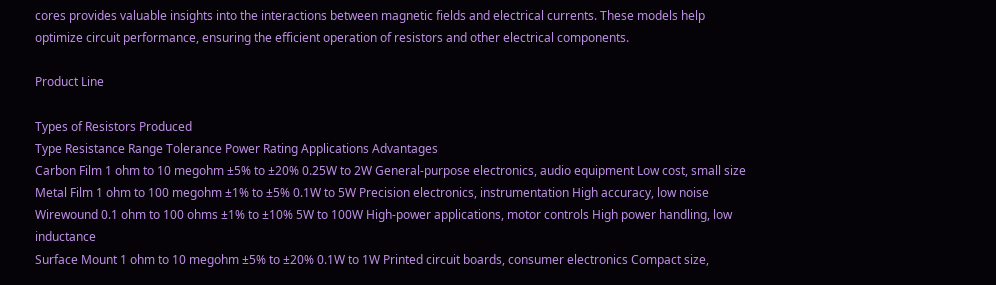cores provides valuable insights into the interactions between magnetic fields and electrical currents. These models help optimize circuit performance, ensuring the efficient operation of resistors and other electrical components.

Product Line

Types of Resistors Produced
Type Resistance Range Tolerance Power Rating Applications Advantages
Carbon Film 1 ohm to 10 megohm ±5% to ±20% 0.25W to 2W General-purpose electronics, audio equipment Low cost, small size
Metal Film 1 ohm to 100 megohm ±1% to ±5% 0.1W to 5W Precision electronics, instrumentation High accuracy, low noise
Wirewound 0.1 ohm to 100 ohms ±1% to ±10% 5W to 100W High-power applications, motor controls High power handling, low inductance
Surface Mount 1 ohm to 10 megohm ±5% to ±20% 0.1W to 1W Printed circuit boards, consumer electronics Compact size,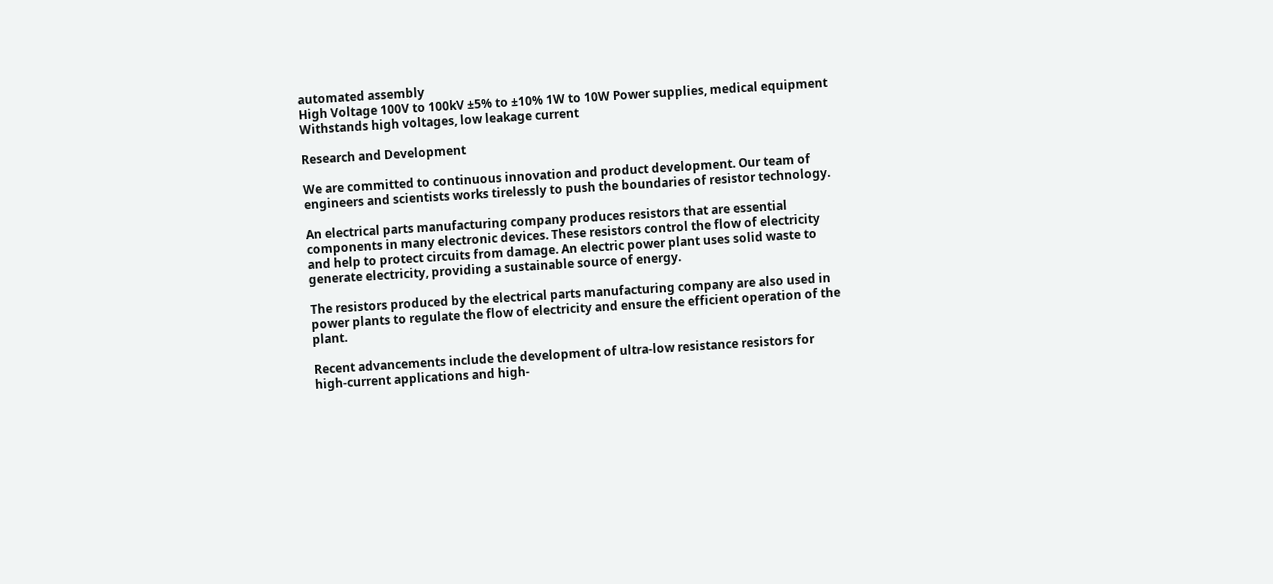automated assembly
High Voltage 100V to 100kV ±5% to ±10% 1W to 10W Power supplies, medical equipment Withstands high voltages, low leakage current

Research and Development

We are committed to continuous innovation and product development. Our team of engineers and scientists works tirelessly to push the boundaries of resistor technology.

An electrical parts manufacturing company produces resistors that are essential components in many electronic devices. These resistors control the flow of electricity and help to protect circuits from damage. An electric power plant uses solid waste to generate electricity, providing a sustainable source of energy.

The resistors produced by the electrical parts manufacturing company are also used in power plants to regulate the flow of electricity and ensure the efficient operation of the plant.

Recent advancements include the development of ultra-low resistance resistors for high-current applications and high-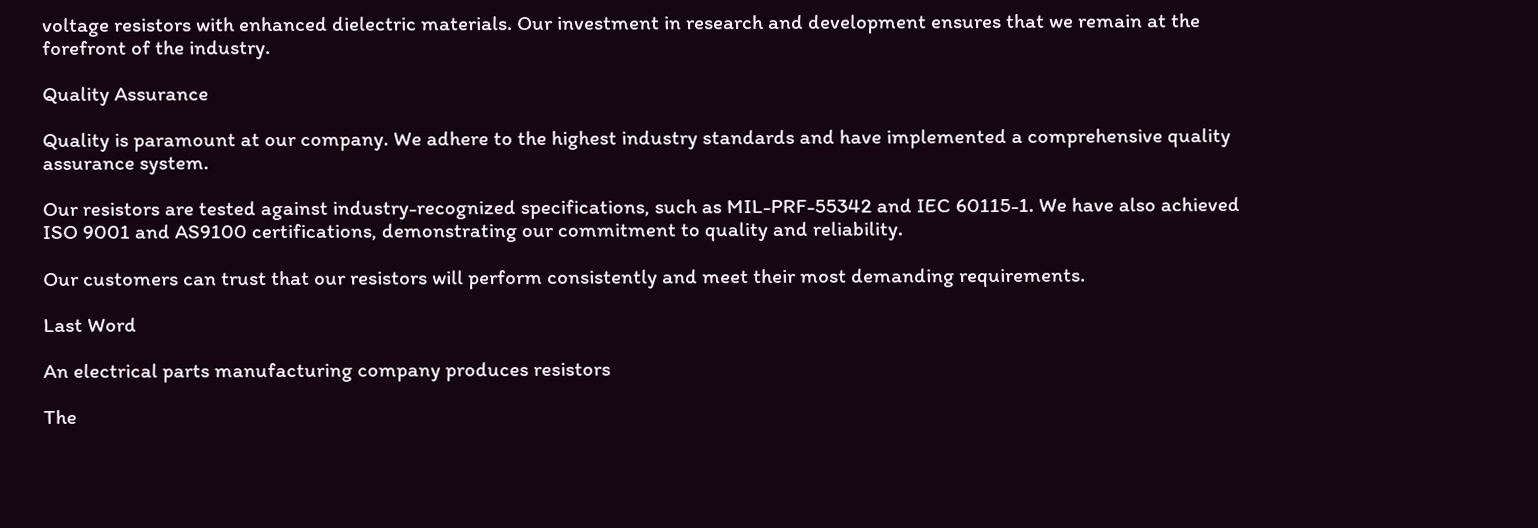voltage resistors with enhanced dielectric materials. Our investment in research and development ensures that we remain at the forefront of the industry.

Quality Assurance

Quality is paramount at our company. We adhere to the highest industry standards and have implemented a comprehensive quality assurance system.

Our resistors are tested against industry-recognized specifications, such as MIL-PRF-55342 and IEC 60115-1. We have also achieved ISO 9001 and AS9100 certifications, demonstrating our commitment to quality and reliability.

Our customers can trust that our resistors will perform consistently and meet their most demanding requirements.

Last Word

An electrical parts manufacturing company produces resistors

The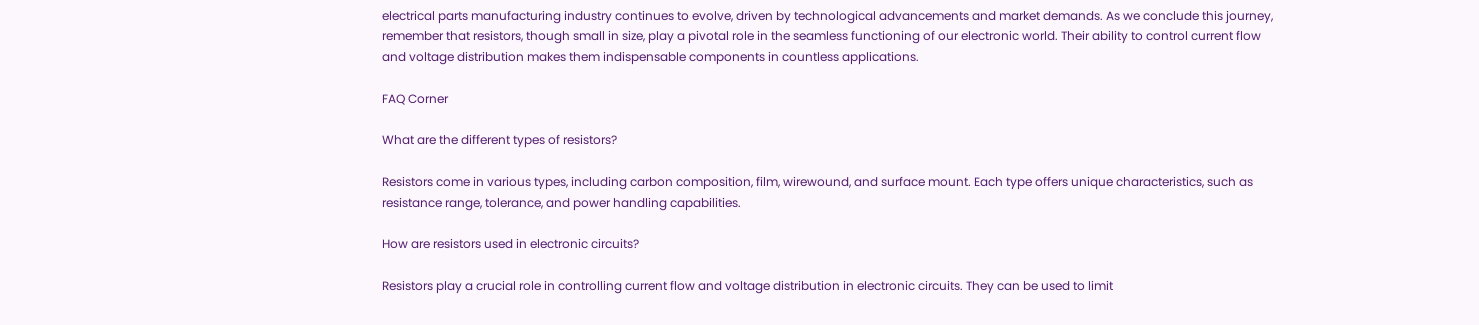electrical parts manufacturing industry continues to evolve, driven by technological advancements and market demands. As we conclude this journey, remember that resistors, though small in size, play a pivotal role in the seamless functioning of our electronic world. Their ability to control current flow and voltage distribution makes them indispensable components in countless applications.

FAQ Corner

What are the different types of resistors?

Resistors come in various types, including carbon composition, film, wirewound, and surface mount. Each type offers unique characteristics, such as resistance range, tolerance, and power handling capabilities.

How are resistors used in electronic circuits?

Resistors play a crucial role in controlling current flow and voltage distribution in electronic circuits. They can be used to limit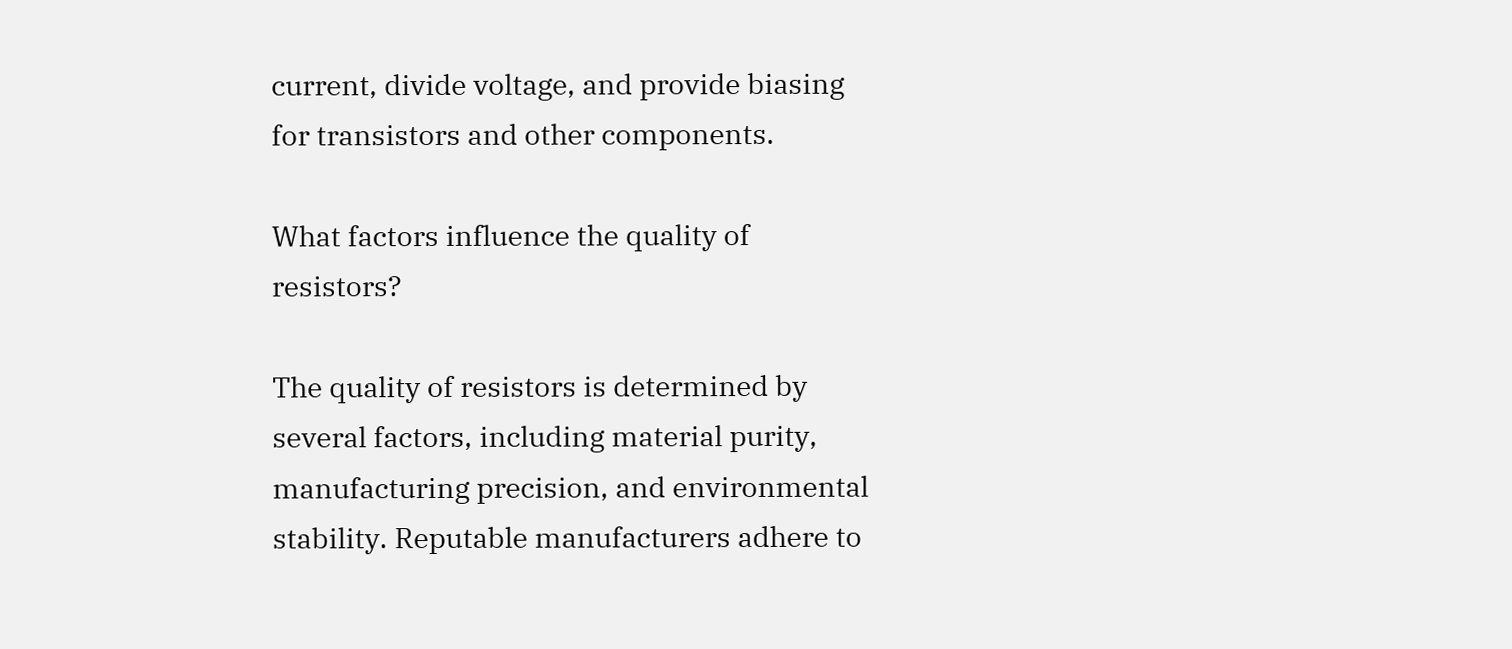current, divide voltage, and provide biasing for transistors and other components.

What factors influence the quality of resistors?

The quality of resistors is determined by several factors, including material purity, manufacturing precision, and environmental stability. Reputable manufacturers adhere to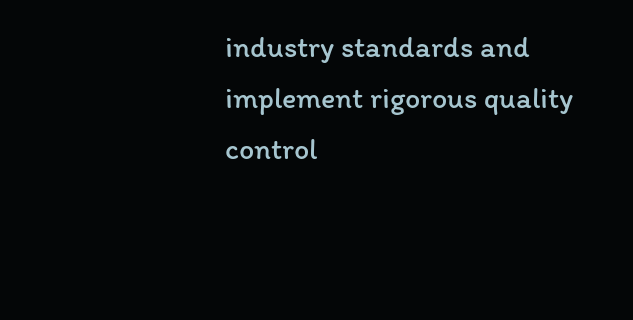industry standards and implement rigorous quality control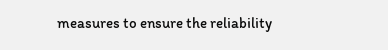measures to ensure the reliability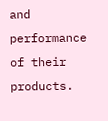and performance of their products.